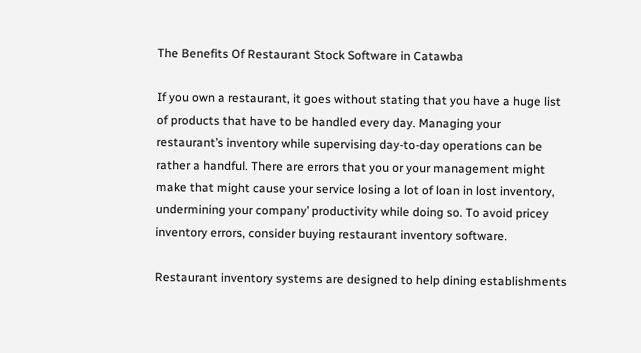The Benefits Of Restaurant Stock Software in Catawba

If you own a restaurant, it goes without stating that you have a huge list of products that have to be handled every day. Managing your restaurant’s inventory while supervising day-to-day operations can be rather a handful. There are errors that you or your management might make that might cause your service losing a lot of loan in lost inventory, undermining your company’ productivity while doing so. To avoid pricey inventory errors, consider buying restaurant inventory software.

Restaurant inventory systems are designed to help dining establishments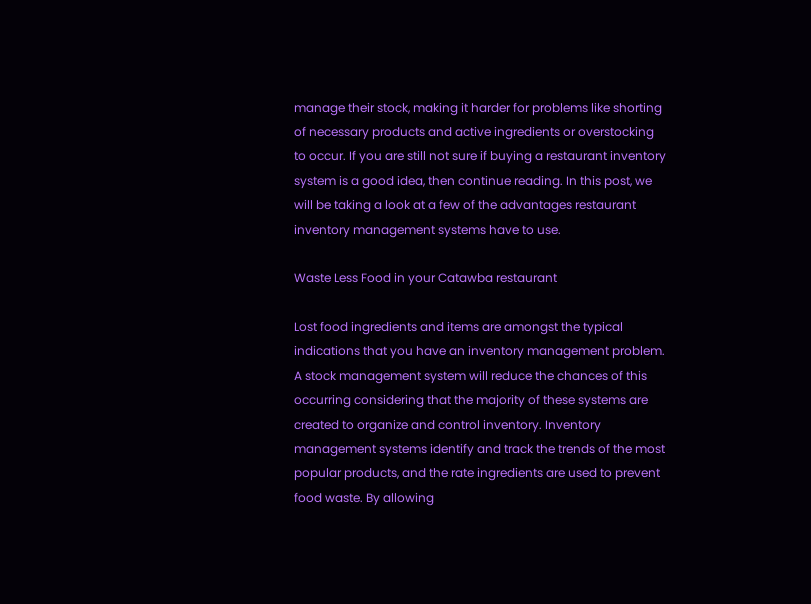manage their stock, making it harder for problems like shorting of necessary products and active ingredients or overstocking to occur. If you are still not sure if buying a restaurant inventory system is a good idea, then continue reading. In this post, we will be taking a look at a few of the advantages restaurant inventory management systems have to use.

Waste Less Food in your Catawba restaurant

Lost food ingredients and items are amongst the typical indications that you have an inventory management problem. A stock management system will reduce the chances of this occurring considering that the majority of these systems are created to organize and control inventory. Inventory management systems identify and track the trends of the most popular products, and the rate ingredients are used to prevent food waste. By allowing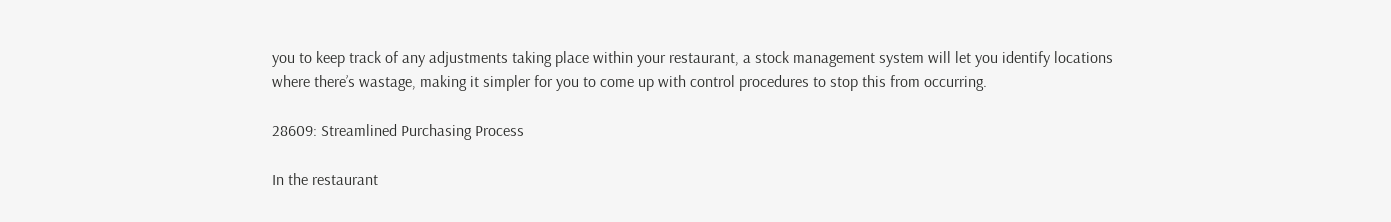you to keep track of any adjustments taking place within your restaurant, a stock management system will let you identify locations where there’s wastage, making it simpler for you to come up with control procedures to stop this from occurring.

28609: Streamlined Purchasing Process

In the restaurant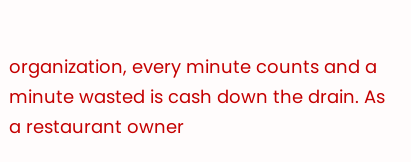organization, every minute counts and a minute wasted is cash down the drain. As a restaurant owner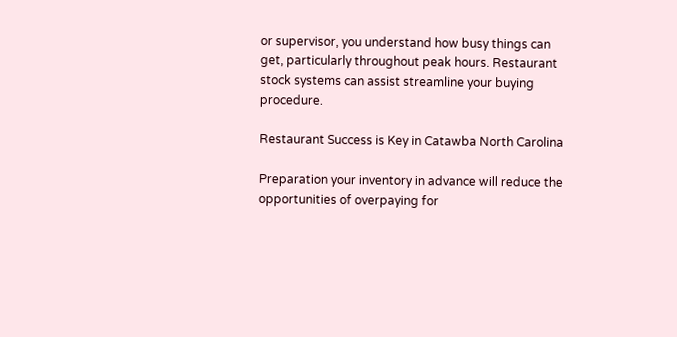or supervisor, you understand how busy things can get, particularly throughout peak hours. Restaurant stock systems can assist streamline your buying procedure.

Restaurant Success is Key in Catawba North Carolina

Preparation your inventory in advance will reduce the opportunities of overpaying for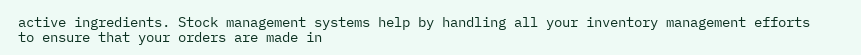active ingredients. Stock management systems help by handling all your inventory management efforts to ensure that your orders are made in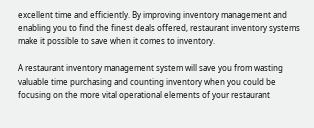excellent time and efficiently. By improving inventory management and enabling you to find the finest deals offered, restaurant inventory systems make it possible to save when it comes to inventory.

A restaurant inventory management system will save you from wasting valuable time purchasing and counting inventory when you could be focusing on the more vital operational elements of your restaurant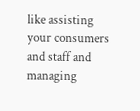like assisting your consumers and staff and managing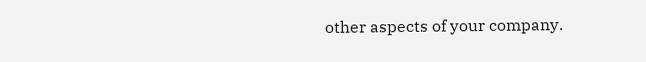other aspects of your company.